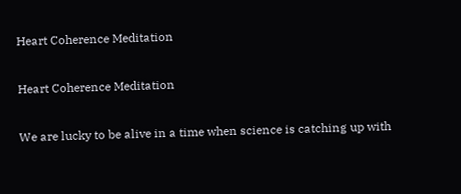Heart Coherence Meditation

Heart Coherence Meditation

We are lucky to be alive in a time when science is catching up with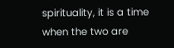spirituality, it is a time when the two are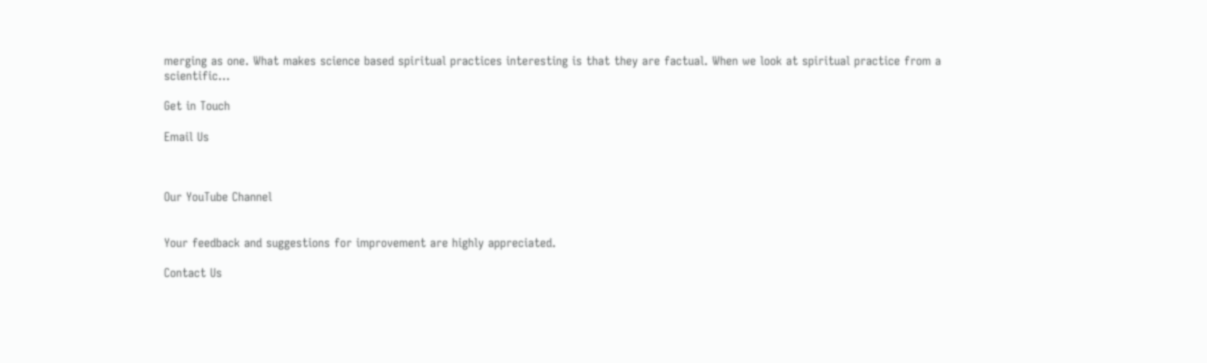merging as one. What makes science based spiritual practices interesting is that they are factual. When we look at spiritual practice from a scientific...

Get in Touch

Email Us



Our YouTube Channel


Your feedback and suggestions for improvement are highly appreciated.

Contact Us